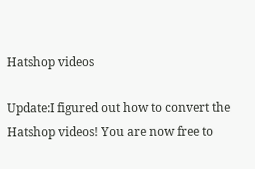Hatshop videos

Update:I figured out how to convert the Hatshop videos! You are now free to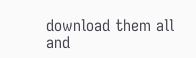download them all and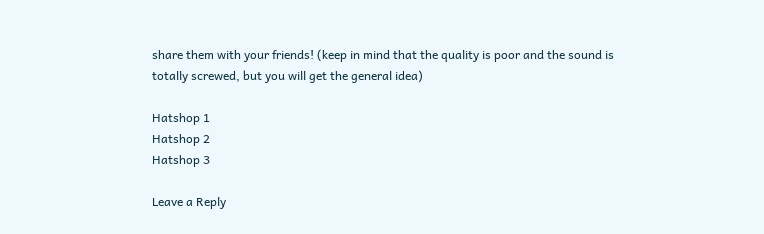share them with your friends! (keep in mind that the quality is poor and the sound is totally screwed, but you will get the general idea)

Hatshop 1
Hatshop 2
Hatshop 3

Leave a Reply